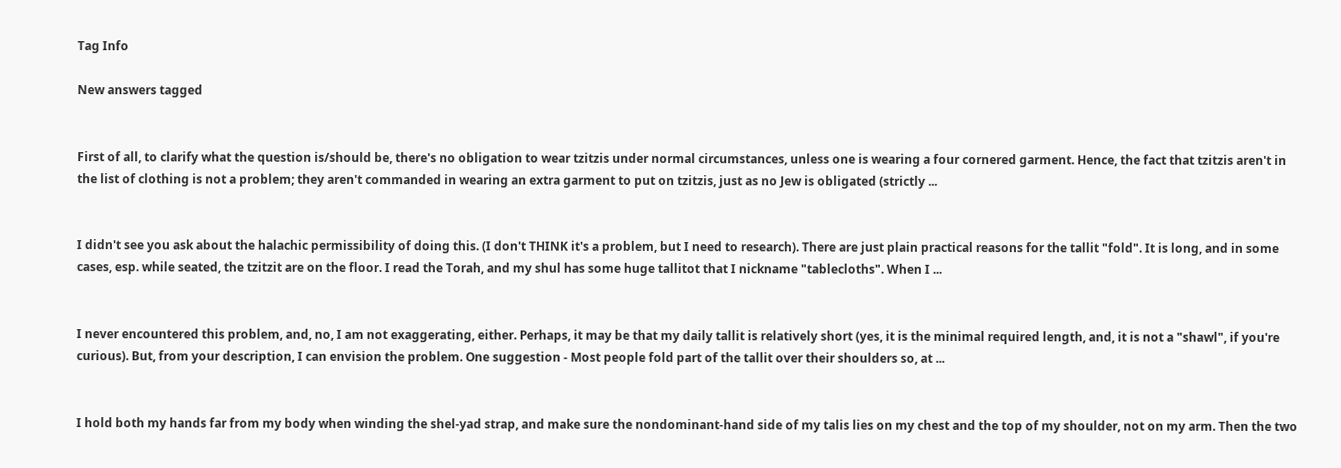Tag Info

New answers tagged


First of all, to clarify what the question is/should be, there's no obligation to wear tzitzis under normal circumstances, unless one is wearing a four cornered garment. Hence, the fact that tzitzis aren't in the list of clothing is not a problem; they aren't commanded in wearing an extra garment to put on tzitzis, just as no Jew is obligated (strictly ...


I didn't see you ask about the halachic permissibility of doing this. (I don't THINK it's a problem, but I need to research). There are just plain practical reasons for the tallit "fold". It is long, and in some cases, esp. while seated, the tzitzit are on the floor. I read the Torah, and my shul has some huge tallitot that I nickname "tablecloths". When I ...


I never encountered this problem, and, no, I am not exaggerating, either. Perhaps, it may be that my daily tallit is relatively short (yes, it is the minimal required length, and, it is not a "shawl", if you're curious). But, from your description, I can envision the problem. One suggestion - Most people fold part of the tallit over their shoulders so, at ...


I hold both my hands far from my body when winding the shel-yad strap, and make sure the nondominant-hand side of my talis lies on my chest and the top of my shoulder, not on my arm. Then the two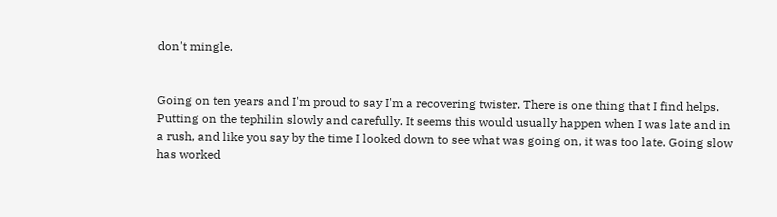don't mingle.


Going on ten years and I'm proud to say I'm a recovering twister. There is one thing that I find helps. Putting on the tephilin slowly and carefully. It seems this would usually happen when I was late and in a rush, and like you say by the time I looked down to see what was going on, it was too late. Going slow has worked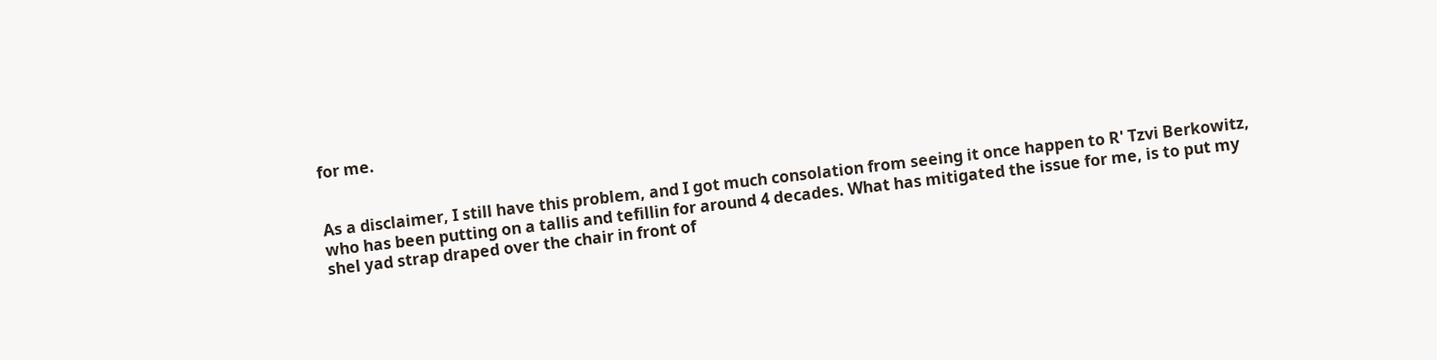for me.


As a disclaimer, I still have this problem, and I got much consolation from seeing it once happen to R' Tzvi Berkowitz, who has been putting on a tallis and tefillin for around 4 decades. What has mitigated the issue for me, is to put my shel yad strap draped over the chair in front of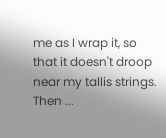me as I wrap it, so that it doesn't droop near my tallis strings. Then ...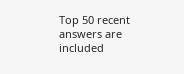Top 50 recent answers are included